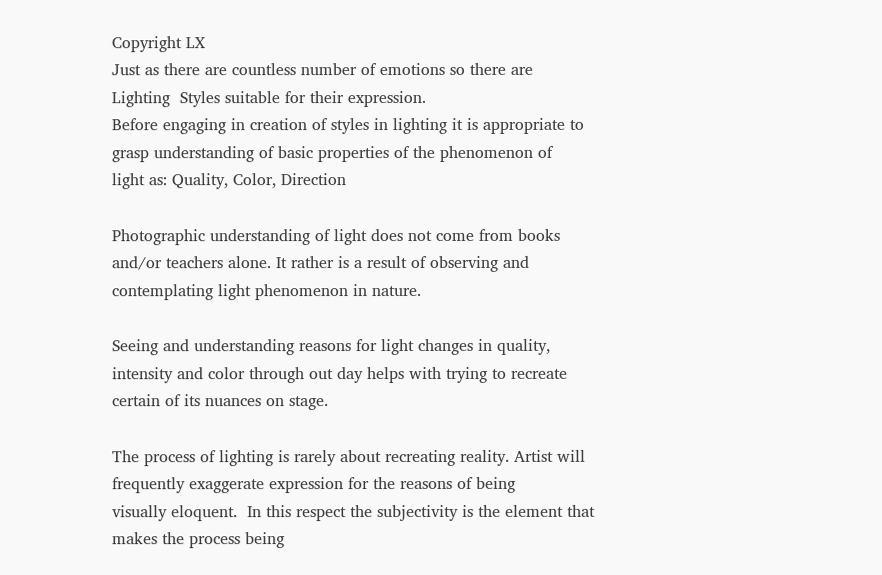Copyright LX
Just as there are countless number of emotions so there are Lighting  Styles suitable for their expression.
Before engaging in creation of styles in lighting it is appropriate to grasp understanding of basic properties of the phenomenon of
light as: Quality, Color, Direction

Photographic understanding of light does not come from books and/or teachers alone. It rather is a result of observing and
contemplating light phenomenon in nature.

Seeing and understanding reasons for light changes in quality, intensity and color through out day helps with trying to recreate
certain of its nuances on stage.

The process of lighting is rarely about recreating reality. Artist will frequently exaggerate expression for the reasons of being
visually eloquent.  In this respect the subjectivity is the element that makes the process being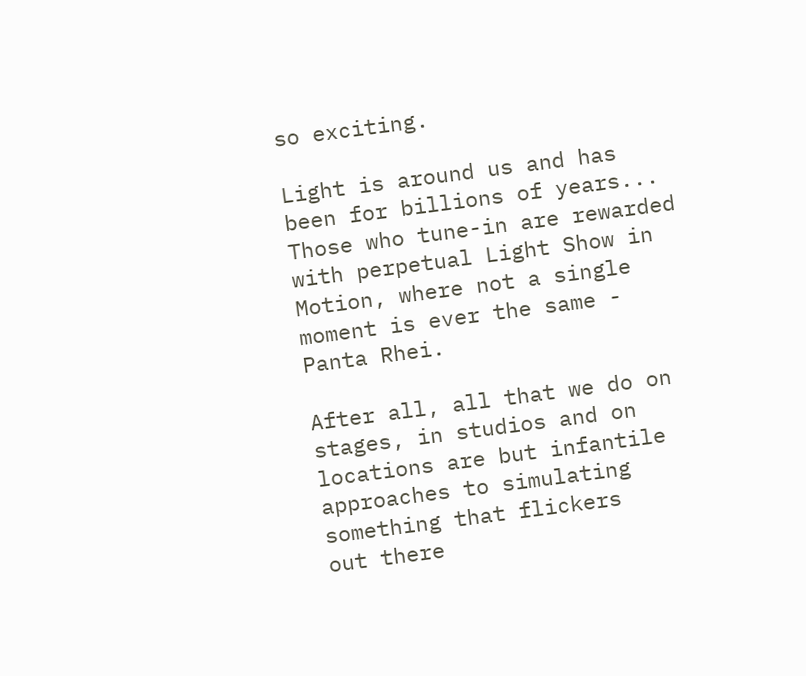so exciting.

Light is around us and has been for billions of years...
Those who tune-in are rewarded with perpetual Light Show in Motion, where not a single moment is ever the same - Panta Rhei.

After all, all that we do on stages, in studios and on locations are but infantile approaches to simulating something that flickers
out there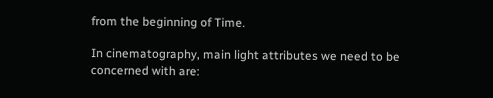from the beginning of Time.

In cinematography, main light attributes we need to be concerned with are: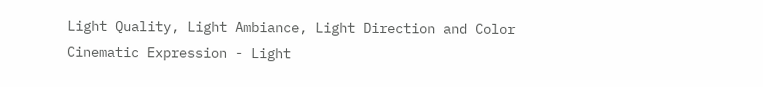Light Quality, Light Ambiance, Light Direction and Color
Cinematic Expression - Light